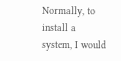Normally, to install a system, I would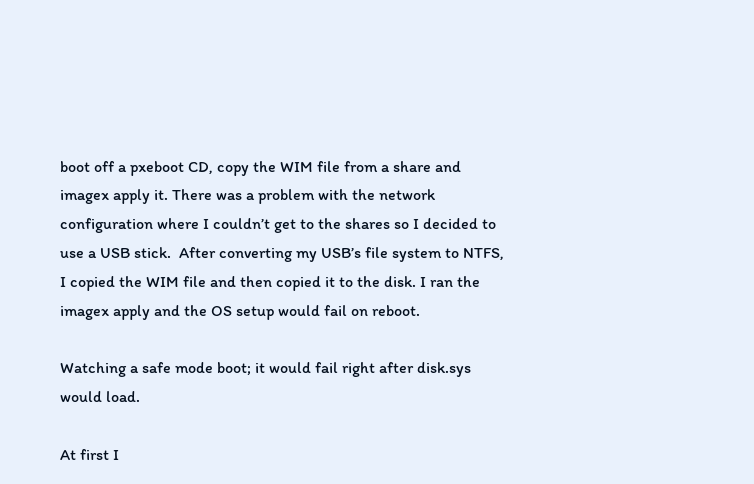boot off a pxeboot CD, copy the WIM file from a share and imagex apply it. There was a problem with the network configuration where I couldn’t get to the shares so I decided to use a USB stick.  After converting my USB’s file system to NTFS, I copied the WIM file and then copied it to the disk. I ran the imagex apply and the OS setup would fail on reboot.

Watching a safe mode boot; it would fail right after disk.sys would load.

At first I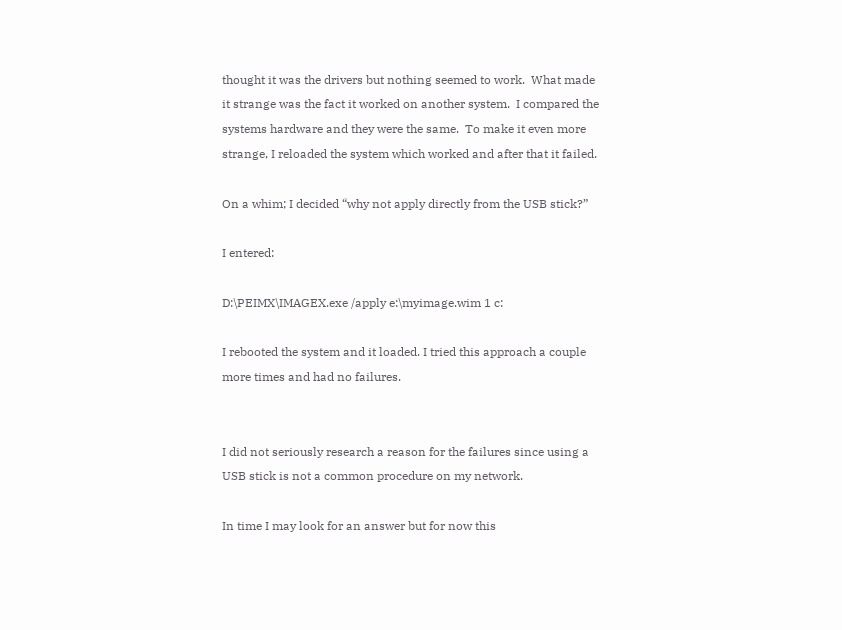thought it was the drivers but nothing seemed to work.  What made it strange was the fact it worked on another system.  I compared the systems hardware and they were the same.  To make it even more strange, I reloaded the system which worked and after that it failed.

On a whim; I decided “why not apply directly from the USB stick?”

I entered:

D:\PEIMX\IMAGEX.exe /apply e:\myimage.wim 1 c:

I rebooted the system and it loaded. I tried this approach a couple more times and had no failures.


I did not seriously research a reason for the failures since using a USB stick is not a common procedure on my network.

In time I may look for an answer but for now this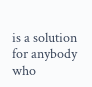is a solution for anybody who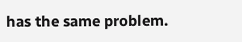has the same problem.